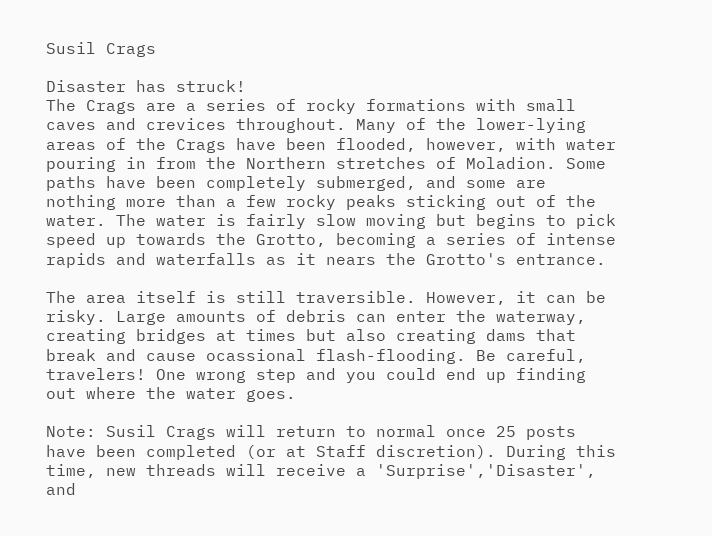Susil Crags

Disaster has struck!
The Crags are a series of rocky formations with small caves and crevices throughout. Many of the lower-lying areas of the Crags have been flooded, however, with water pouring in from the Northern stretches of Moladion. Some paths have been completely submerged, and some are nothing more than a few rocky peaks sticking out of the water. The water is fairly slow moving but begins to pick speed up towards the Grotto, becoming a series of intense rapids and waterfalls as it nears the Grotto's entrance.

The area itself is still traversible. However, it can be risky. Large amounts of debris can enter the waterway, creating bridges at times but also creating dams that break and cause ocassional flash-flooding. Be careful, travelers! One wrong step and you could end up finding out where the water goes.

Note: Susil Crags will return to normal once 25 posts have been completed (or at Staff discretion). During this time, new threads will receive a 'Surprise','Disaster', and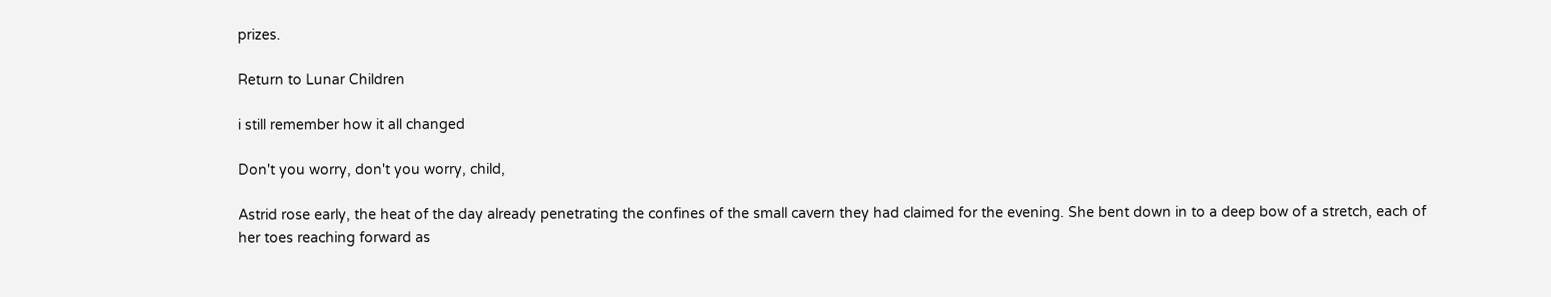prizes.

Return to Lunar Children

i still remember how it all changed

Don't you worry, don't you worry, child,

Astrid rose early, the heat of the day already penetrating the confines of the small cavern they had claimed for the evening. She bent down in to a deep bow of a stretch, each of her toes reaching forward as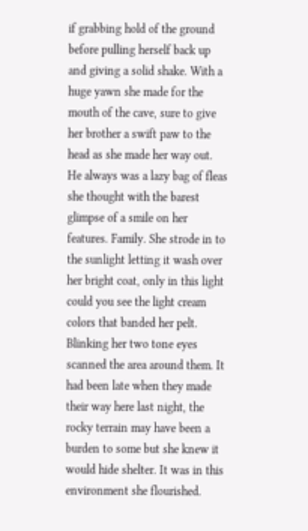if grabbing hold of the ground before pulling herself back up and giving a solid shake. With a huge yawn she made for the mouth of the cave, sure to give her brother a swift paw to the head as she made her way out. He always was a lazy bag of fleas she thought with the barest glimpse of a smile on her features. Family. She strode in to the sunlight letting it wash over her bright coat, only in this light could you see the light cream colors that banded her pelt. Blinking her two tone eyes scanned the area around them. It had been late when they made their way here last night, the rocky terrain may have been a burden to some but she knew it would hide shelter. It was in this environment she flourished.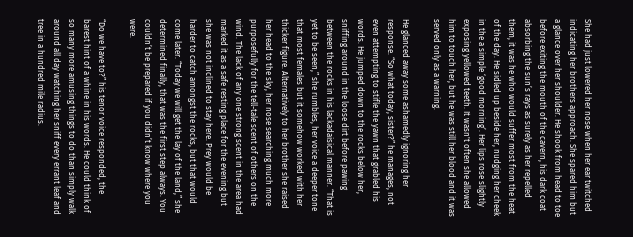She had just lowered her nose when her ear twitched indicating her brothers approach. She spared him but a glance over her shoulder. He shook from head to toe before exiting the mouth of the cavern, his dark coat absorbing the sun’s rays as surely as her repelled them, it was he who would suffer most from the heat of the day. He sidled up beside her, nudging her cheek in the a simple ‘good morning’. Her lips rose slightly exposing yellowed teeth. It wasn't often she allowed him to touch her, but he was still her blood and it was served only as a warning.

He glanced away some ashamedly ignoring her response. “So what today, sister?” he manages, not even attempting to stifle the yawn that grabled his words. He jumped down to the rocks below her, sniffing around in the loose dirt before pawing between the rocks in his lackadaisical manner. “That is yet to be seen,” she rumbles, her voice a deeper tone that most females but it somehow worked with her thicker figure. Alternatively to her brother she raised her head to the sky, her nose searching much more purposefully for the tell-tale scent of others on the wind. The lack of any one strong scent in the area had marked it as a safe resting place for the evening but she was not inclined to stay here. Prey would be harder to catch amongst the rocks, but that would come later. “Today we will get the lay of the land,” she determined finally, that was the first step always. You couldn’t be prepared if you didn’t know where you were.

“Do we have to?” his tenor voice responded, the barest hint of a whine in his words. He could think of so many more amusing things to do than simply walk around all day watching her sniff every errant leaf and tree in a hundred mile radius.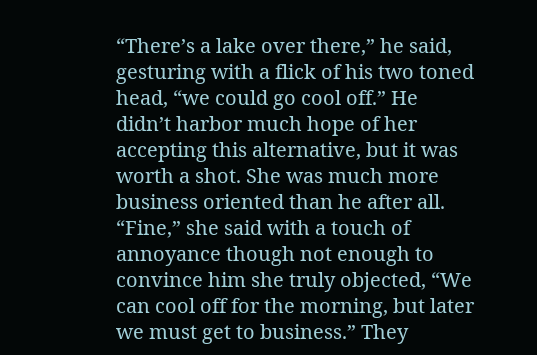“There’s a lake over there,” he said, gesturing with a flick of his two toned head, “we could go cool off.” He didn’t harbor much hope of her accepting this alternative, but it was worth a shot. She was much more business oriented than he after all. “Fine,” she said with a touch of annoyance though not enough to convince him she truly objected, “We can cool off for the morning, but later we must get to business.” They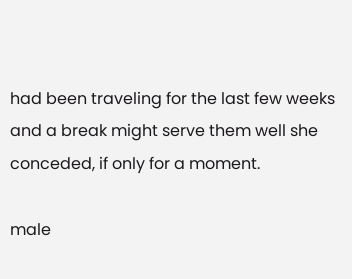had been traveling for the last few weeks and a break might serve them well she conceded, if only for a moment.

male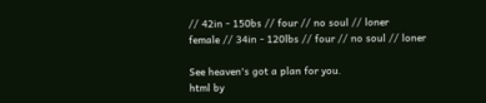// 42in - 150bs // four // no soul // loner
female // 34in - 120lbs // four // no soul // loner

See heaven's got a plan for you.
html by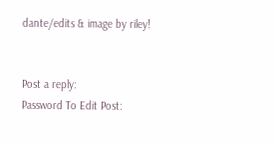dante/edits & image by riley!


Post a reply:
Password To Edit Post: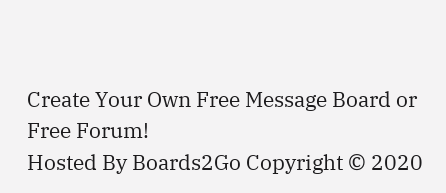Create Your Own Free Message Board or Free Forum!
Hosted By Boards2Go Copyright © 2020